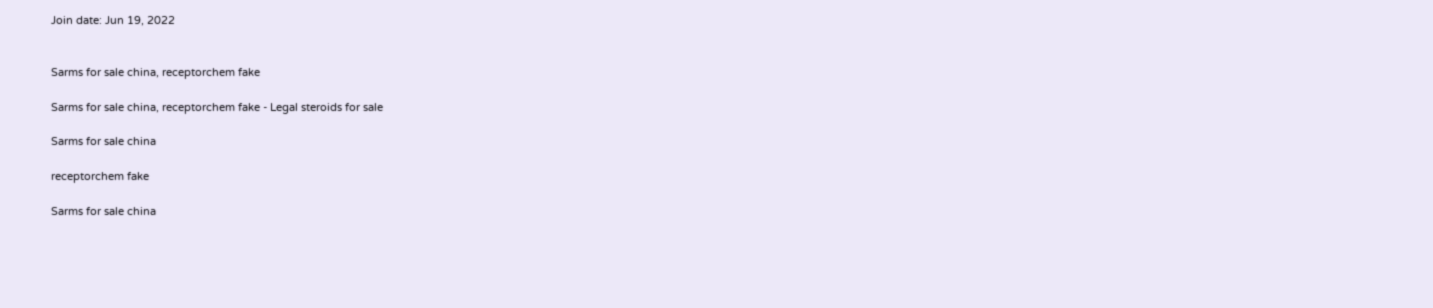Join date: Jun 19, 2022


Sarms for sale china, receptorchem fake

Sarms for sale china, receptorchem fake - Legal steroids for sale

Sarms for sale china

receptorchem fake

Sarms for sale china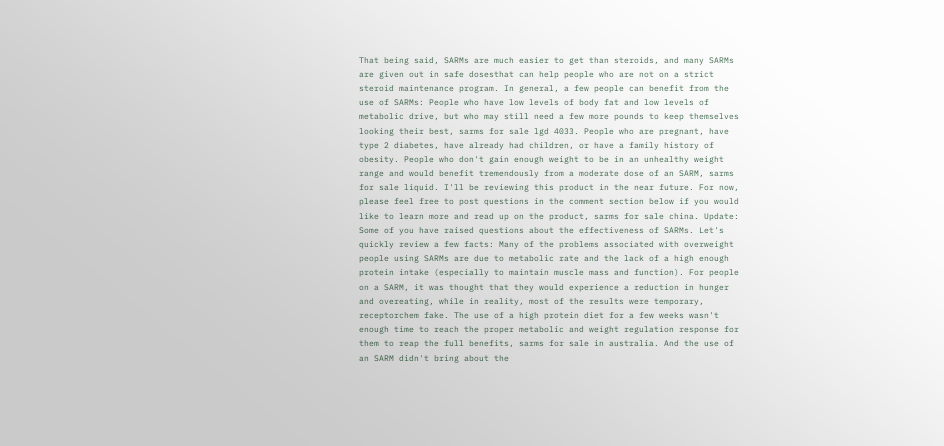That being said, SARMs are much easier to get than steroids, and many SARMs are given out in safe dosesthat can help people who are not on a strict steroid maintenance program. In general, a few people can benefit from the use of SARMs: People who have low levels of body fat and low levels of metabolic drive, but who may still need a few more pounds to keep themselves looking their best, sarms for sale lgd 4033. People who are pregnant, have type 2 diabetes, have already had children, or have a family history of obesity. People who don't gain enough weight to be in an unhealthy weight range and would benefit tremendously from a moderate dose of an SARM, sarms for sale liquid. I'll be reviewing this product in the near future. For now, please feel free to post questions in the comment section below if you would like to learn more and read up on the product, sarms for sale china. Update: Some of you have raised questions about the effectiveness of SARMs. Let's quickly review a few facts: Many of the problems associated with overweight people using SARMs are due to metabolic rate and the lack of a high enough protein intake (especially to maintain muscle mass and function). For people on a SARM, it was thought that they would experience a reduction in hunger and overeating, while in reality, most of the results were temporary, receptorchem fake. The use of a high protein diet for a few weeks wasn't enough time to reach the proper metabolic and weight regulation response for them to reap the full benefits, sarms for sale in australia. And the use of an SARM didn't bring about the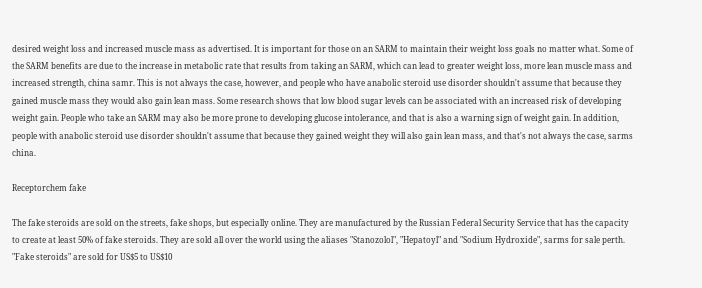desired weight loss and increased muscle mass as advertised. It is important for those on an SARM to maintain their weight loss goals no matter what. Some of the SARM benefits are due to the increase in metabolic rate that results from taking an SARM, which can lead to greater weight loss, more lean muscle mass and increased strength, china samr. This is not always the case, however, and people who have anabolic steroid use disorder shouldn't assume that because they gained muscle mass they would also gain lean mass. Some research shows that low blood sugar levels can be associated with an increased risk of developing weight gain. People who take an SARM may also be more prone to developing glucose intolerance, and that is also a warning sign of weight gain. In addition, people with anabolic steroid use disorder shouldn't assume that because they gained weight they will also gain lean mass, and that's not always the case, sarms china.

Receptorchem fake

The fake steroids are sold on the streets, fake shops, but especially online. They are manufactured by the Russian Federal Security Service that has the capacity to create at least 50% of fake steroids. They are sold all over the world using the aliases "Stanozolol", "Hepatoyl" and "Sodium Hydroxide", sarms for sale perth. "Fake steroids" are sold for US$5 to US$10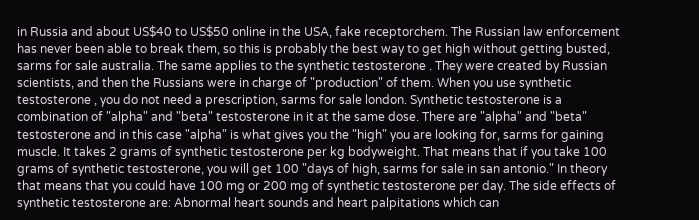in Russia and about US$40 to US$50 online in the USA, fake receptorchem. The Russian law enforcement has never been able to break them, so this is probably the best way to get high without getting busted, sarms for sale australia. The same applies to the synthetic testosterone . They were created by Russian scientists, and then the Russians were in charge of "production" of them. When you use synthetic testosterone , you do not need a prescription, sarms for sale london. Synthetic testosterone is a combination of "alpha" and "beta" testosterone in it at the same dose. There are "alpha" and "beta" testosterone and in this case "alpha" is what gives you the "high" you are looking for, sarms for gaining muscle. It takes 2 grams of synthetic testosterone per kg bodyweight. That means that if you take 100 grams of synthetic testosterone, you will get 100 "days of high, sarms for sale in san antonio." In theory that means that you could have 100 mg or 200 mg of synthetic testosterone per day. The side effects of synthetic testosterone are: Abnormal heart sounds and heart palpitations which can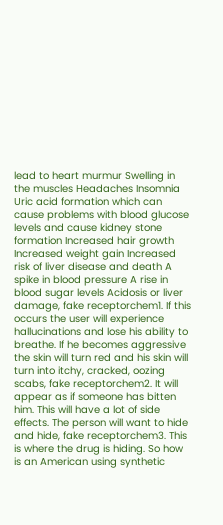lead to heart murmur Swelling in the muscles Headaches Insomnia Uric acid formation which can cause problems with blood glucose levels and cause kidney stone formation Increased hair growth Increased weight gain Increased risk of liver disease and death A spike in blood pressure A rise in blood sugar levels Acidosis or liver damage, fake receptorchem1. If this occurs the user will experience hallucinations and lose his ability to breathe. If he becomes aggressive the skin will turn red and his skin will turn into itchy, cracked, oozing scabs, fake receptorchem2. It will appear as if someone has bitten him. This will have a lot of side effects. The person will want to hide and hide, fake receptorchem3. This is where the drug is hiding. So how is an American using synthetic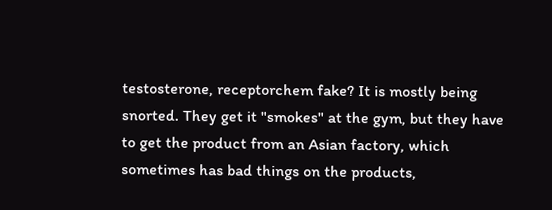testosterone, receptorchem fake? It is mostly being snorted. They get it "smokes" at the gym, but they have to get the product from an Asian factory, which sometimes has bad things on the products,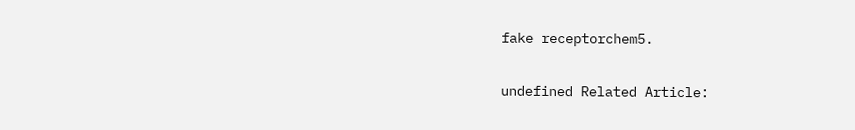fake receptorchem5.

undefined Related Article: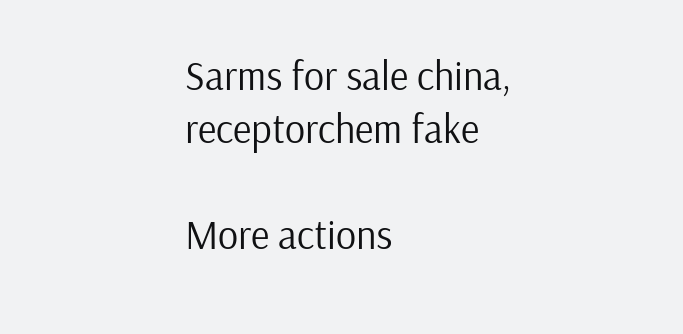Sarms for sale china, receptorchem fake

More actions